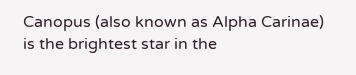Canopus (also known as Alpha Carinae) is the brightest star in the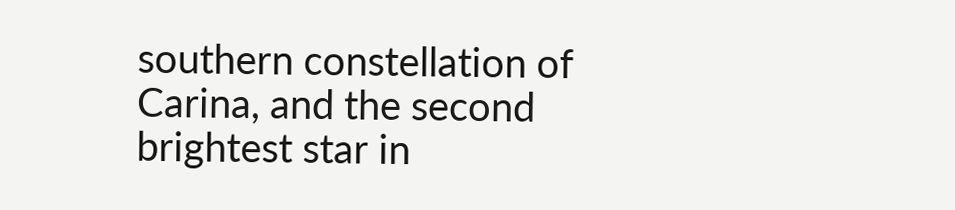southern constellation of Carina, and the second brightest star in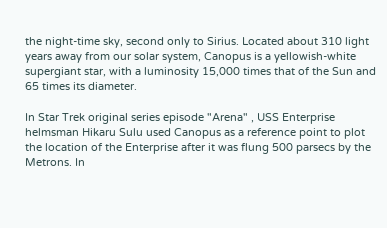the night-time sky, second only to Sirius. Located about 310 light years away from our solar system, Canopus is a yellowish-white supergiant star, with a luminosity 15,000 times that of the Sun and 65 times its diameter.

In Star Trek original series episode "Arena" , USS Enterprise helmsman Hikaru Sulu used Canopus as a reference point to plot the location of the Enterprise after it was flung 500 parsecs by the Metrons. In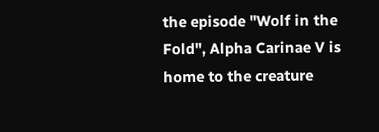the episode "Wolf in the Fold", Alpha Carinae V is home to the creature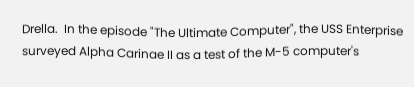Drella.  In the episode "The Ultimate Computer", the USS Enterprise surveyed Alpha Carinae II as a test of the M-5 computer's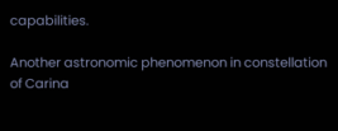capabilities.

Another astronomic phenomenon in constellation of Carina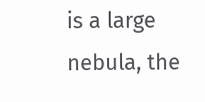is a large nebula, the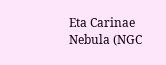Eta Carinae Nebula (NGC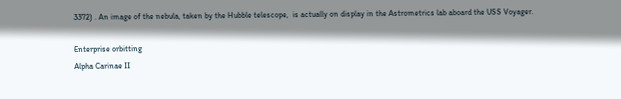3372) . An image of the nebula, taken by the Hubble telescope,  is actually on display in the Astrometrics lab aboard the USS Voyager.

Enterprise orbitting
Alpha Carinae II